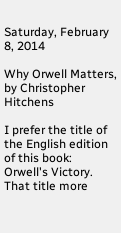Saturday, February 8, 2014

Why Orwell Matters, by Christopher Hitchens

I prefer the title of the English edition of this book: Orwell's Victory. That title more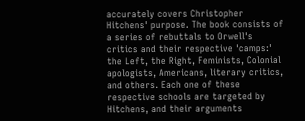accurately covers Christopher Hitchens' purpose. The book consists of a series of rebuttals to Orwell's critics and their respective 'camps:' the Left, the Right, Feminists, Colonial apologists, Americans, literary critics, and others. Each one of these respective schools are targeted by Hitchens, and their arguments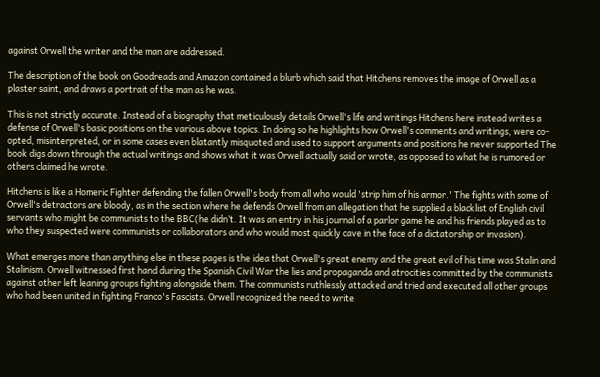against Orwell the writer and the man are addressed.

The description of the book on Goodreads and Amazon contained a blurb which said that Hitchens removes the image of Orwell as a plaster saint, and draws a portrait of the man as he was.

This is not strictly accurate. Instead of a biography that meticulously details Orwell's life and writings Hitchens here instead writes a defense of Orwell's basic positions on the various above topics. In doing so he highlights how Orwell's comments and writings, were co-opted, misinterpreted, or in some cases even blatantly misquoted and used to support arguments and positions he never supported The book digs down through the actual writings and shows what it was Orwell actually said or wrote, as opposed to what he is rumored or others claimed he wrote.

Hitchens is like a Homeric Fighter defending the fallen Orwell's body from all who would 'strip him of his armor.' The fights with some of Orwell's detractors are bloody, as in the section where he defends Orwell from an allegation that he supplied a blacklist of English civil servants who might be communists to the BBC(he didn’t. It was an entry in his journal of a parlor game he and his friends played as to who they suspected were communists or collaborators and who would most quickly cave in the face of a dictatorship or invasion).

What emerges more than anything else in these pages is the idea that Orwell's great enemy and the great evil of his time was Stalin and Stalinism. Orwell witnessed first hand during the Spanish Civil War the lies and propaganda and atrocities committed by the communists against other left leaning groups fighting alongside them. The communists ruthlessly attacked and tried and executed all other groups who had been united in fighting Franco's Fascists. Orwell recognized the need to write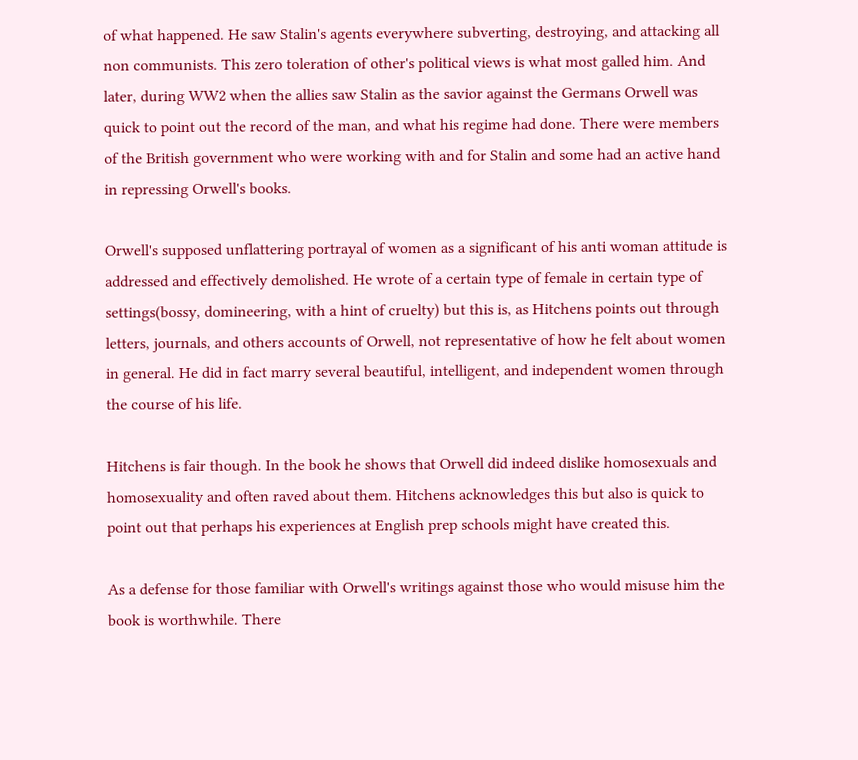of what happened. He saw Stalin's agents everywhere subverting, destroying, and attacking all non communists. This zero toleration of other's political views is what most galled him. And later, during WW2 when the allies saw Stalin as the savior against the Germans Orwell was quick to point out the record of the man, and what his regime had done. There were members of the British government who were working with and for Stalin and some had an active hand in repressing Orwell's books.

Orwell's supposed unflattering portrayal of women as a significant of his anti woman attitude is addressed and effectively demolished. He wrote of a certain type of female in certain type of settings(bossy, domineering, with a hint of cruelty) but this is, as Hitchens points out through letters, journals, and others accounts of Orwell, not representative of how he felt about women in general. He did in fact marry several beautiful, intelligent, and independent women through the course of his life.

Hitchens is fair though. In the book he shows that Orwell did indeed dislike homosexuals and homosexuality and often raved about them. Hitchens acknowledges this but also is quick to point out that perhaps his experiences at English prep schools might have created this.

As a defense for those familiar with Orwell's writings against those who would misuse him the book is worthwhile. There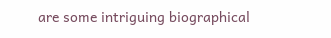are some intriguing biographical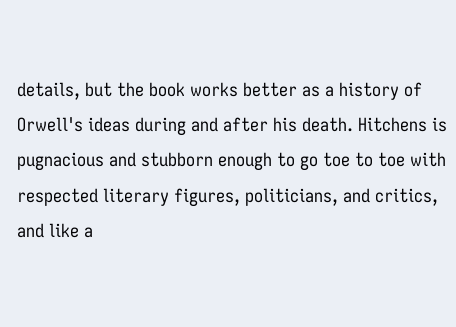details, but the book works better as a history of Orwell's ideas during and after his death. Hitchens is pugnacious and stubborn enough to go toe to toe with respected literary figures, politicians, and critics, and like a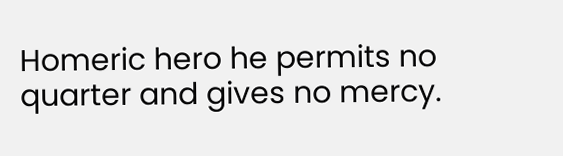Homeric hero he permits no quarter and gives no mercy.